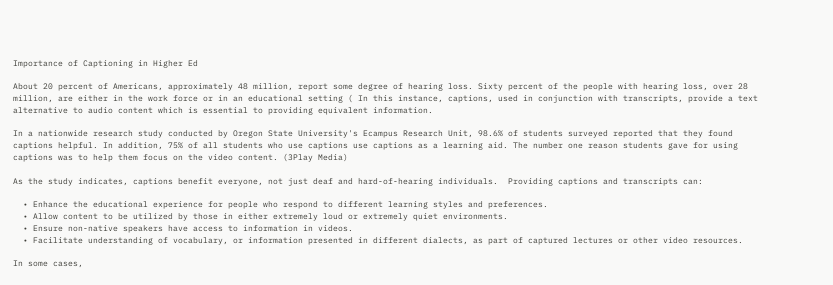Importance of Captioning in Higher Ed

About 20 percent of Americans, approximately 48 million, report some degree of hearing loss. Sixty percent of the people with hearing loss, over 28 million, are either in the work force or in an educational setting ( In this instance, captions, used in conjunction with transcripts, provide a text alternative to audio content which is essential to providing equivalent information.

In a nationwide research study conducted by Oregon State University's Ecampus Research Unit, 98.6% of students surveyed reported that they found captions helpful. In addition, 75% of all students who use captions use captions as a learning aid. The number one reason students gave for using captions was to help them focus on the video content. (3Play Media)

As the study indicates, captions benefit everyone, not just deaf and hard-of-hearing individuals.  Providing captions and transcripts can:

  • Enhance the educational experience for people who respond to different learning styles and preferences.
  • Allow content to be utilized by those in either extremely loud or extremely quiet environments.
  • Ensure non-native speakers have access to information in videos.
  • Facilitate understanding of vocabulary, or information presented in different dialects, as part of captured lectures or other video resources.

In some cases,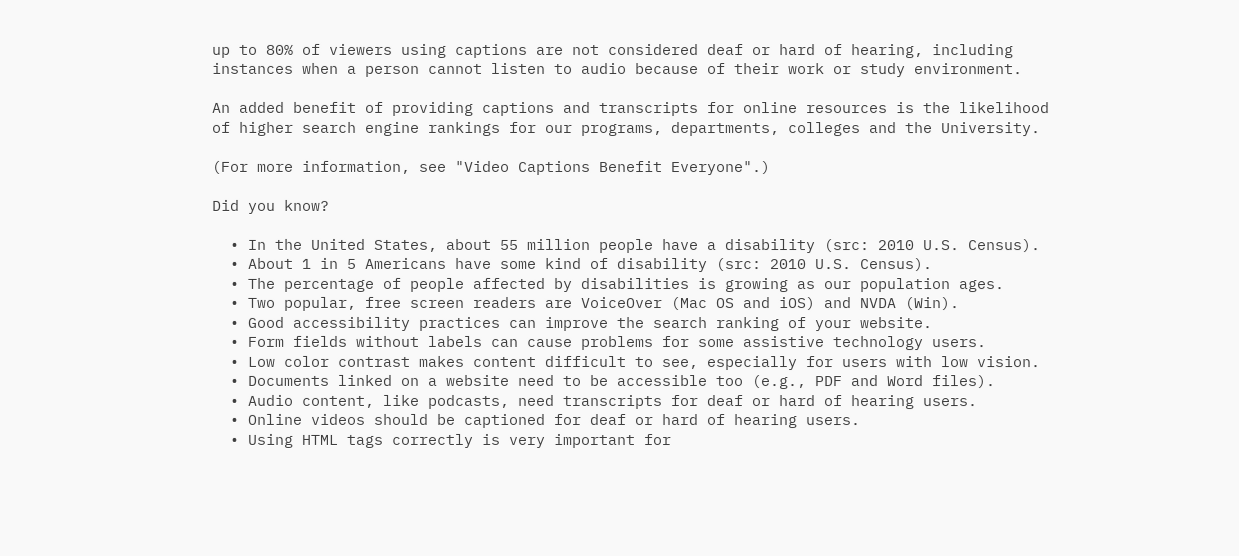up to 80% of viewers using captions are not considered deaf or hard of hearing, including instances when a person cannot listen to audio because of their work or study environment.

An added benefit of providing captions and transcripts for online resources is the likelihood of higher search engine rankings for our programs, departments, colleges and the University.

(For more information, see "Video Captions Benefit Everyone".)

Did you know?

  • In the United States, about 55 million people have a disability (src: 2010 U.S. Census).
  • About 1 in 5 Americans have some kind of disability (src: 2010 U.S. Census).
  • The percentage of people affected by disabilities is growing as our population ages.
  • Two popular, free screen readers are VoiceOver (Mac OS and iOS) and NVDA (Win).
  • Good accessibility practices can improve the search ranking of your website.
  • Form fields without labels can cause problems for some assistive technology users.
  • Low color contrast makes content difficult to see, especially for users with low vision.
  • Documents linked on a website need to be accessible too (e.g., PDF and Word files).
  • Audio content, like podcasts, need transcripts for deaf or hard of hearing users.
  • Online videos should be captioned for deaf or hard of hearing users.
  • Using HTML tags correctly is very important for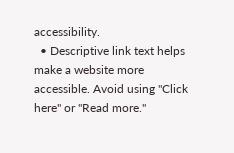accessibility.
  • Descriptive link text helps make a website more accessible. Avoid using "Click here" or "Read more."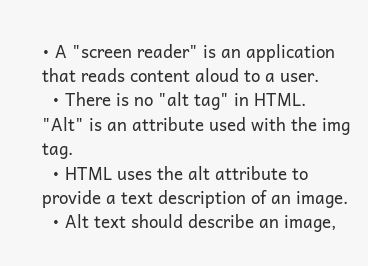• A "screen reader" is an application that reads content aloud to a user.
  • There is no "alt tag" in HTML. "Alt" is an attribute used with the img tag.
  • HTML uses the alt attribute to provide a text description of an image.
  • Alt text should describe an image,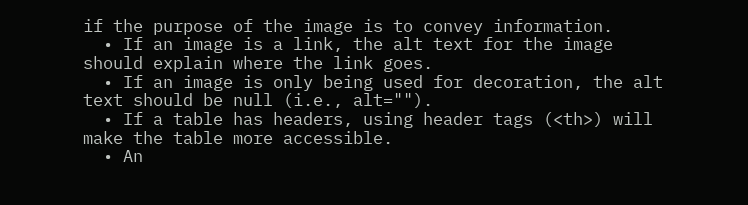if the purpose of the image is to convey information.
  • If an image is a link, the alt text for the image should explain where the link goes.
  • If an image is only being used for decoration, the alt text should be null (i.e., alt="").
  • If a table has headers, using header tags (<th>) will make the table more accessible.
  • An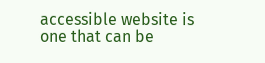accessible website is one that can be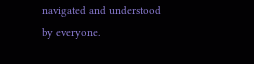navigated and understood by everyone.